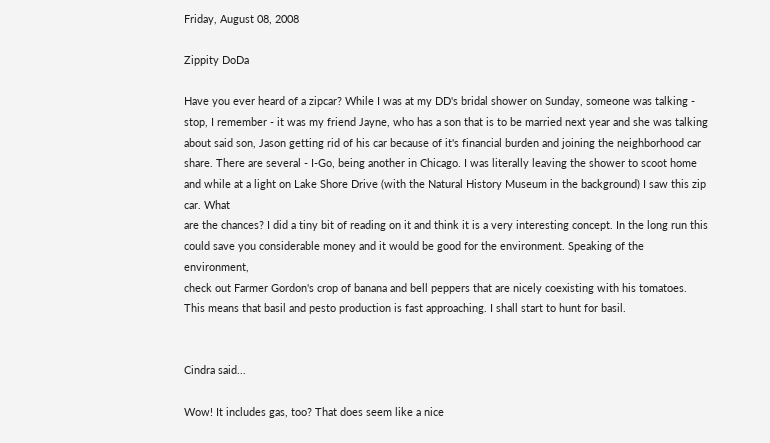Friday, August 08, 2008

Zippity DoDa

Have you ever heard of a zipcar? While I was at my DD's bridal shower on Sunday, someone was talking - stop, I remember - it was my friend Jayne, who has a son that is to be married next year and she was talking about said son, Jason getting rid of his car because of it's financial burden and joining the neighborhood car share. There are several - I-Go, being another in Chicago. I was literally leaving the shower to scoot home and while at a light on Lake Shore Drive (with the Natural History Museum in the background) I saw this zip car. What
are the chances? I did a tiny bit of reading on it and think it is a very interesting concept. In the long run this could save you considerable money and it would be good for the environment. Speaking of the environment,
check out Farmer Gordon's crop of banana and bell peppers that are nicely coexisting with his tomatoes. This means that basil and pesto production is fast approaching. I shall start to hunt for basil.


Cindra said...

Wow! It includes gas, too? That does seem like a nice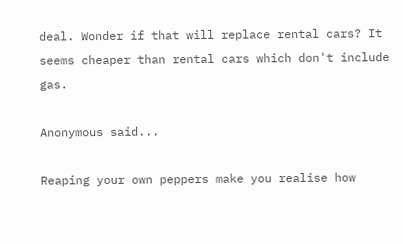deal. Wonder if that will replace rental cars? It seems cheaper than rental cars which don't include gas.

Anonymous said...

Reaping your own peppers make you realise how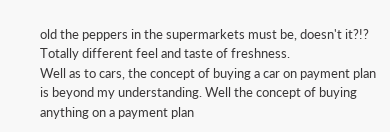old the peppers in the supermarkets must be, doesn't it?!?
Totally different feel and taste of freshness.
Well as to cars, the concept of buying a car on payment plan is beyond my understanding. Well the concept of buying anything on a payment plan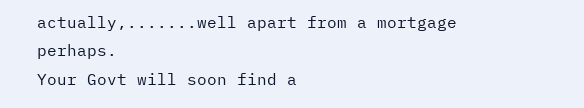actually,.......well apart from a mortgage perhaps.
Your Govt will soon find a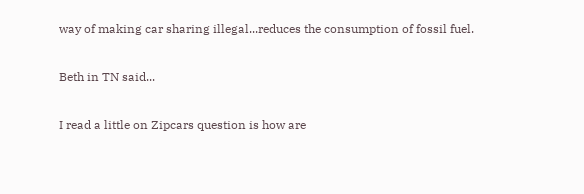way of making car sharing illegal...reduces the consumption of fossil fuel.

Beth in TN said...

I read a little on Zipcars question is how are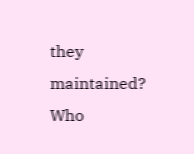they maintained? Who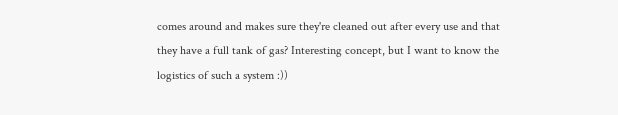comes around and makes sure they're cleaned out after every use and that they have a full tank of gas? Interesting concept, but I want to know the logistics of such a system :))